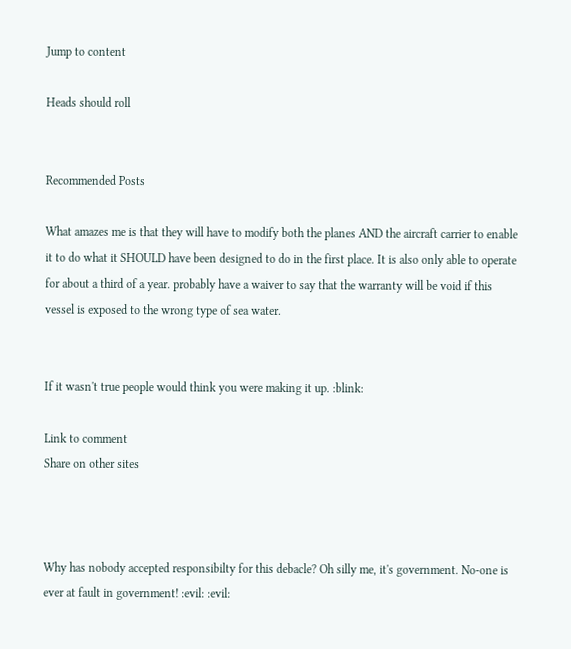Jump to content

Heads should roll


Recommended Posts

What amazes me is that they will have to modify both the planes AND the aircraft carrier to enable it to do what it SHOULD have been designed to do in the first place. It is also only able to operate for about a third of a year. probably have a waiver to say that the warranty will be void if this vessel is exposed to the wrong type of sea water.


If it wasn't true people would think you were making it up. :blink:

Link to comment
Share on other sites



Why has nobody accepted responsibilty for this debacle? Oh silly me, it's government. No-one is ever at fault in government! :evil: :evil: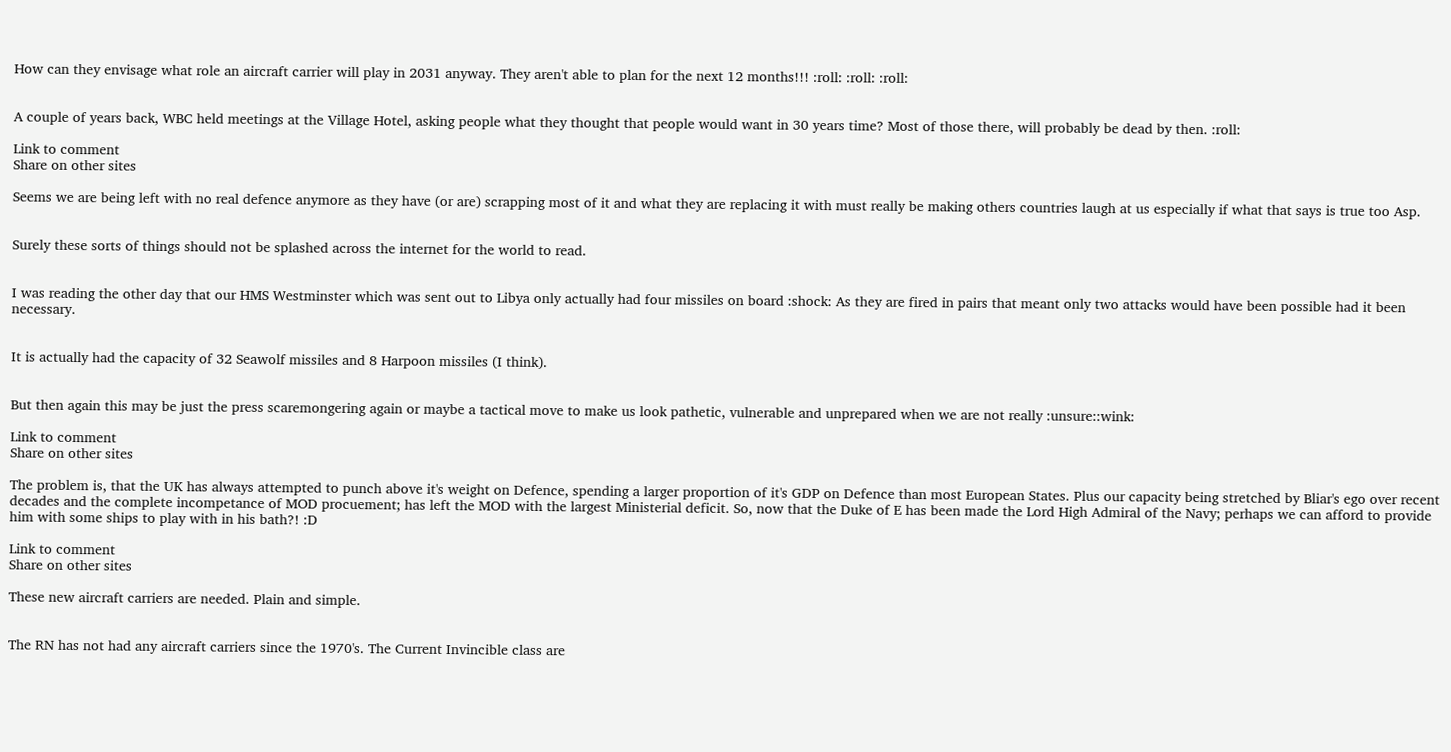How can they envisage what role an aircraft carrier will play in 2031 anyway. They aren't able to plan for the next 12 months!!! :roll: :roll: :roll:


A couple of years back, WBC held meetings at the Village Hotel, asking people what they thought that people would want in 30 years time? Most of those there, will probably be dead by then. :roll:

Link to comment
Share on other sites

Seems we are being left with no real defence anymore as they have (or are) scrapping most of it and what they are replacing it with must really be making others countries laugh at us especially if what that says is true too Asp.


Surely these sorts of things should not be splashed across the internet for the world to read.


I was reading the other day that our HMS Westminster which was sent out to Libya only actually had four missiles on board :shock: As they are fired in pairs that meant only two attacks would have been possible had it been necessary.


It is actually had the capacity of 32 Seawolf missiles and 8 Harpoon missiles (I think).


But then again this may be just the press scaremongering again or maybe a tactical move to make us look pathetic, vulnerable and unprepared when we are not really :unsure::wink:

Link to comment
Share on other sites

The problem is, that the UK has always attempted to punch above it's weight on Defence, spending a larger proportion of it's GDP on Defence than most European States. Plus our capacity being stretched by Bliar's ego over recent decades and the complete incompetance of MOD procuement; has left the MOD with the largest Ministerial deficit. So, now that the Duke of E has been made the Lord High Admiral of the Navy; perhaps we can afford to provide him with some ships to play with in his bath?! :D

Link to comment
Share on other sites

These new aircraft carriers are needed. Plain and simple.


The RN has not had any aircraft carriers since the 1970's. The Current Invincible class are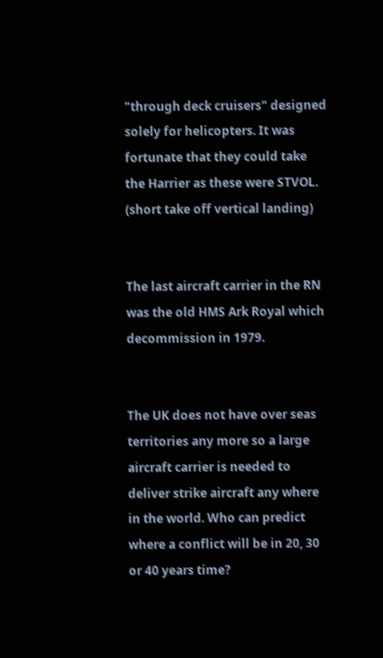"through deck cruisers" designed solely for helicopters. It was fortunate that they could take the Harrier as these were STVOL. (short take off vertical landing)


The last aircraft carrier in the RN was the old HMS Ark Royal which decommission in 1979.


The UK does not have over seas territories any more so a large aircraft carrier is needed to deliver strike aircraft any where in the world. Who can predict where a conflict will be in 20, 30 or 40 years time?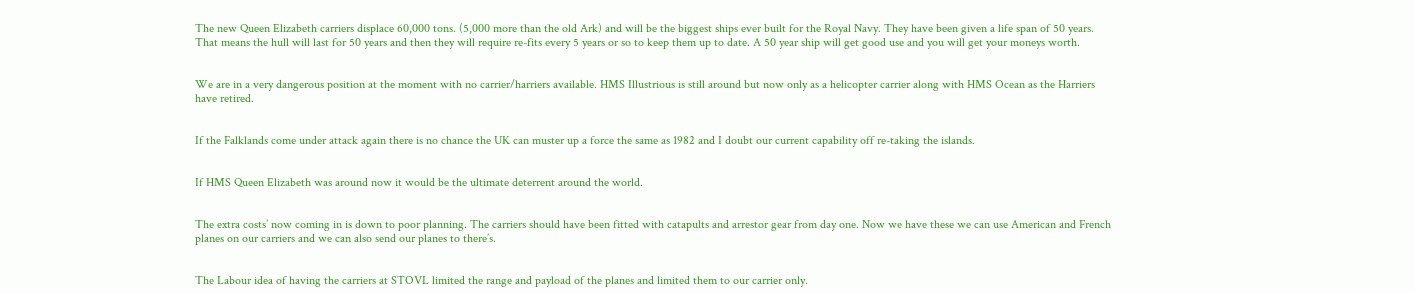The new Queen Elizabeth carriers displace 60,000 tons. (5,000 more than the old Ark) and will be the biggest ships ever built for the Royal Navy. They have been given a life span of 50 years. That means the hull will last for 50 years and then they will require re-fits every 5 years or so to keep them up to date. A 50 year ship will get good use and you will get your moneys worth.


We are in a very dangerous position at the moment with no carrier/harriers available. HMS Illustrious is still around but now only as a helicopter carrier along with HMS Ocean as the Harriers have retired.


If the Falklands come under attack again there is no chance the UK can muster up a force the same as 1982 and I doubt our current capability off re-taking the islands.


If HMS Queen Elizabeth was around now it would be the ultimate deterrent around the world.


The extra costs’ now coming in is down to poor planning. The carriers should have been fitted with catapults and arrestor gear from day one. Now we have these we can use American and French planes on our carriers and we can also send our planes to there’s.


The Labour idea of having the carriers at STOVL limited the range and payload of the planes and limited them to our carrier only.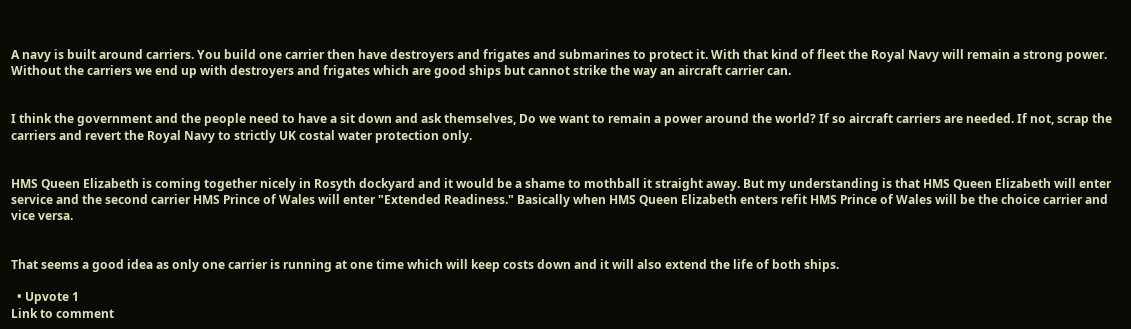A navy is built around carriers. You build one carrier then have destroyers and frigates and submarines to protect it. With that kind of fleet the Royal Navy will remain a strong power. Without the carriers we end up with destroyers and frigates which are good ships but cannot strike the way an aircraft carrier can.


I think the government and the people need to have a sit down and ask themselves, Do we want to remain a power around the world? If so aircraft carriers are needed. If not, scrap the carriers and revert the Royal Navy to strictly UK costal water protection only.


HMS Queen Elizabeth is coming together nicely in Rosyth dockyard and it would be a shame to mothball it straight away. But my understanding is that HMS Queen Elizabeth will enter service and the second carrier HMS Prince of Wales will enter "Extended Readiness." Basically when HMS Queen Elizabeth enters refit HMS Prince of Wales will be the choice carrier and vice versa.


That seems a good idea as only one carrier is running at one time which will keep costs down and it will also extend the life of both ships.

  • Upvote 1
Link to comment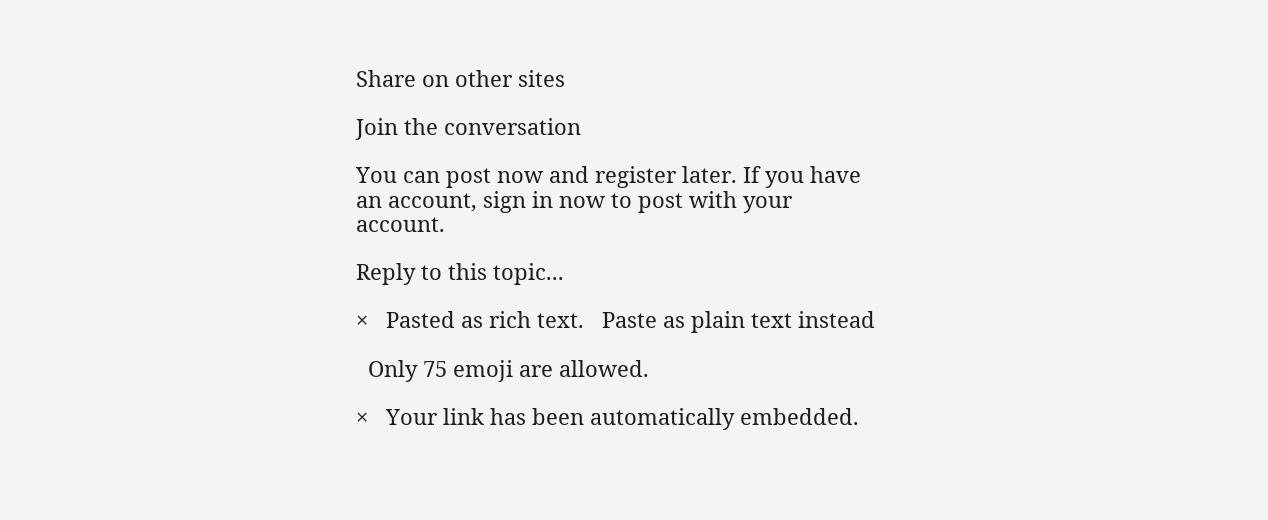Share on other sites

Join the conversation

You can post now and register later. If you have an account, sign in now to post with your account.

Reply to this topic...

×   Pasted as rich text.   Paste as plain text instead

  Only 75 emoji are allowed.

×   Your link has been automatically embedded.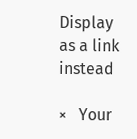Display as a link instead

×   Your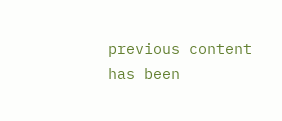previous content has been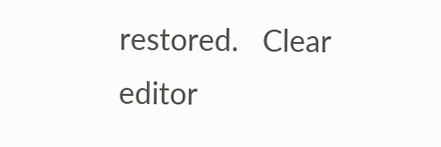restored.   Clear editor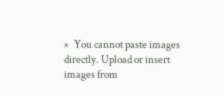×   You cannot paste images directly. Upload or insert images from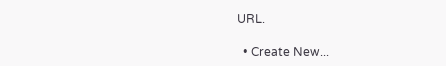URL.

  • Create New...